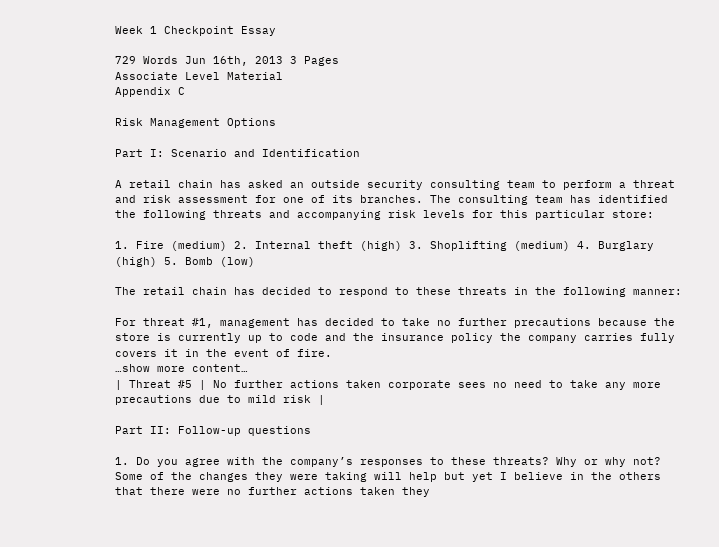Week 1 Checkpoint Essay

729 Words Jun 16th, 2013 3 Pages
Associate Level Material
Appendix C

Risk Management Options

Part I: Scenario and Identification

A retail chain has asked an outside security consulting team to perform a threat and risk assessment for one of its branches. The consulting team has identified the following threats and accompanying risk levels for this particular store:

1. Fire (medium) 2. Internal theft (high) 3. Shoplifting (medium) 4. Burglary (high) 5. Bomb (low)

The retail chain has decided to respond to these threats in the following manner:

For threat #1, management has decided to take no further precautions because the store is currently up to code and the insurance policy the company carries fully covers it in the event of fire.
…show more content…
| Threat #5 | No further actions taken corporate sees no need to take any more precautions due to mild risk |

Part II: Follow-up questions

1. Do you agree with the company’s responses to these threats? Why or why not?
Some of the changes they were taking will help but yet I believe in the others that there were no further actions taken they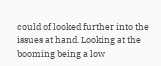could of looked further into the issues at hand. Looking at the booming being a low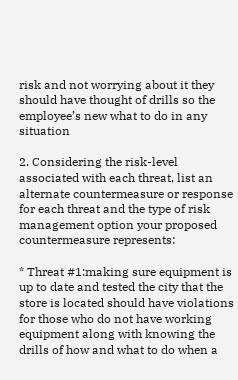risk and not worrying about it they should have thought of drills so the employee’s new what to do in any situation

2. Considering the risk-level associated with each threat, list an alternate countermeasure or response for each threat and the type of risk management option your proposed countermeasure represents:

* Threat #1:making sure equipment is up to date and tested the city that the store is located should have violations for those who do not have working equipment along with knowing the drills of how and what to do when a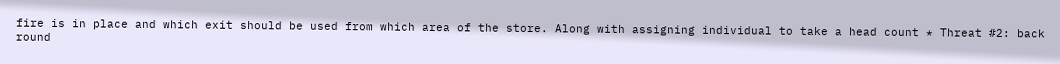fire is in place and which exit should be used from which area of the store. Along with assigning individual to take a head count * Threat #2: back round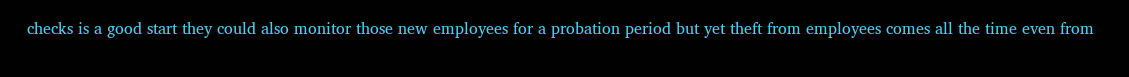checks is a good start they could also monitor those new employees for a probation period but yet theft from employees comes all the time even from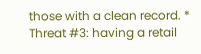those with a clean record. * Threat #3: having a retail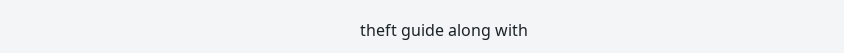theft guide along with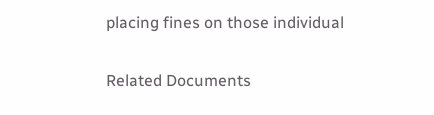placing fines on those individual

Related Documents